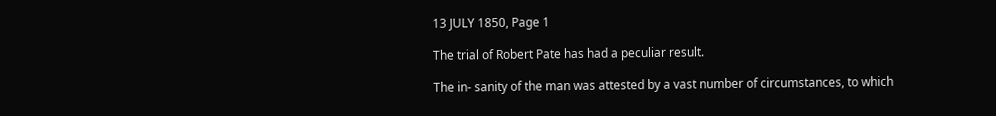13 JULY 1850, Page 1

The trial of Robert Pate has had a peculiar result.

The in- sanity of the man was attested by a vast number of circumstances, to which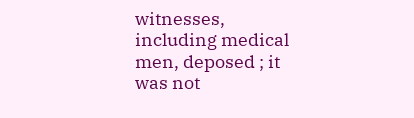witnesses, including medical men, deposed ; it was not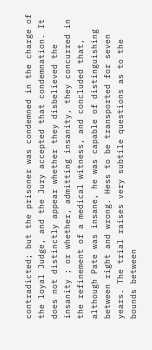contradicted; but the prisoner was condemned in the charge of the loyal Judge, and the Jury accepted that condemnation. It does not distinctly appear whether they disbelieved the insanity ; or whether, admitting insanity, they concurred in the refinement of a medical witness, and concluded that, although Pate was insane, he was capable of distinguishing between right and wrong. Hess to be transported for seven years. The trial raises very subtile questions as to the bounds between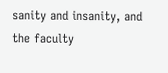sanity and insanity, and the faculty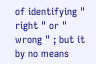of identifying " right " or " wrong " ; but it by no means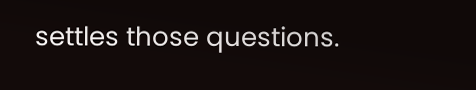settles those questions.